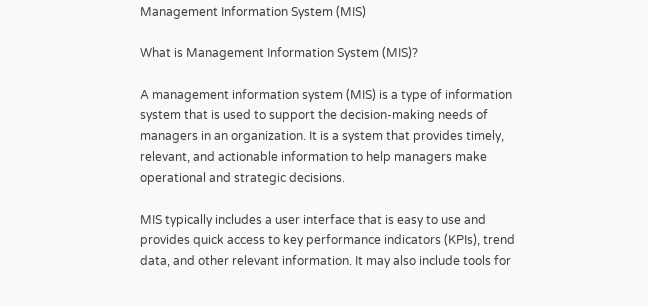Management Information System (MIS)

What is Management Information System (MIS)?

A management information system (MIS) is a type of information system that is used to support the decision-making needs of managers in an organization. It is a system that provides timely, relevant, and actionable information to help managers make operational and strategic decisions.

MIS typically includes a user interface that is easy to use and provides quick access to key performance indicators (KPIs), trend data, and other relevant information. It may also include tools for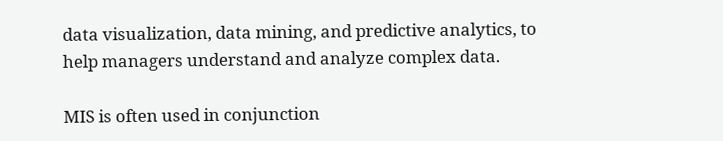data visualization, data mining, and predictive analytics, to help managers understand and analyze complex data.

MIS is often used in conjunction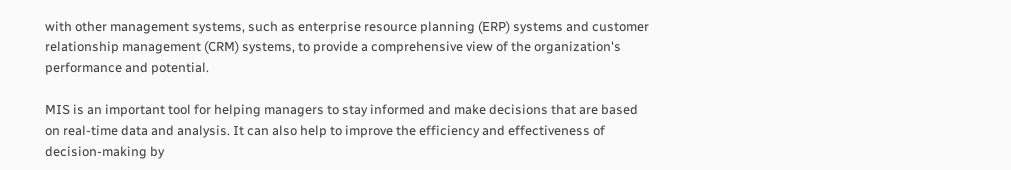with other management systems, such as enterprise resource planning (ERP) systems and customer relationship management (CRM) systems, to provide a comprehensive view of the organization's performance and potential.

MIS is an important tool for helping managers to stay informed and make decisions that are based on real-time data and analysis. It can also help to improve the efficiency and effectiveness of decision-making by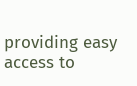providing easy access to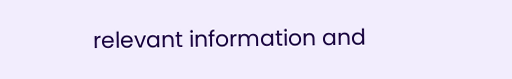relevant information and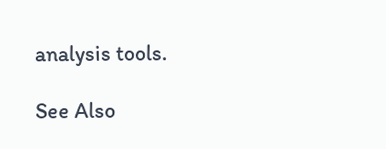analysis tools.

See Also